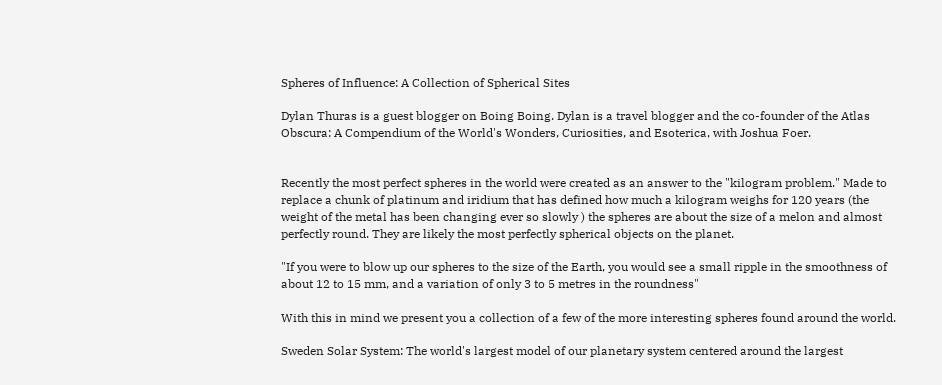Spheres of Influence: A Collection of Spherical Sites

Dylan Thuras is a guest blogger on Boing Boing. Dylan is a travel blogger and the co-founder of the Atlas Obscura: A Compendium of the World's Wonders, Curiosities, and Esoterica, with Joshua Foer.


Recently the most perfect spheres in the world were created as an answer to the "kilogram problem." Made to replace a chunk of platinum and iridium that has defined how much a kilogram weighs for 120 years (the weight of the metal has been changing ever so slowly ) the spheres are about the size of a melon and almost perfectly round. They are likely the most perfectly spherical objects on the planet.

"If you were to blow up our spheres to the size of the Earth, you would see a small ripple in the smoothness of about 12 to 15 mm, and a variation of only 3 to 5 metres in the roundness"

With this in mind we present you a collection of a few of the more interesting spheres found around the world.

Sweden Solar System: The world's largest model of our planetary system centered around the largest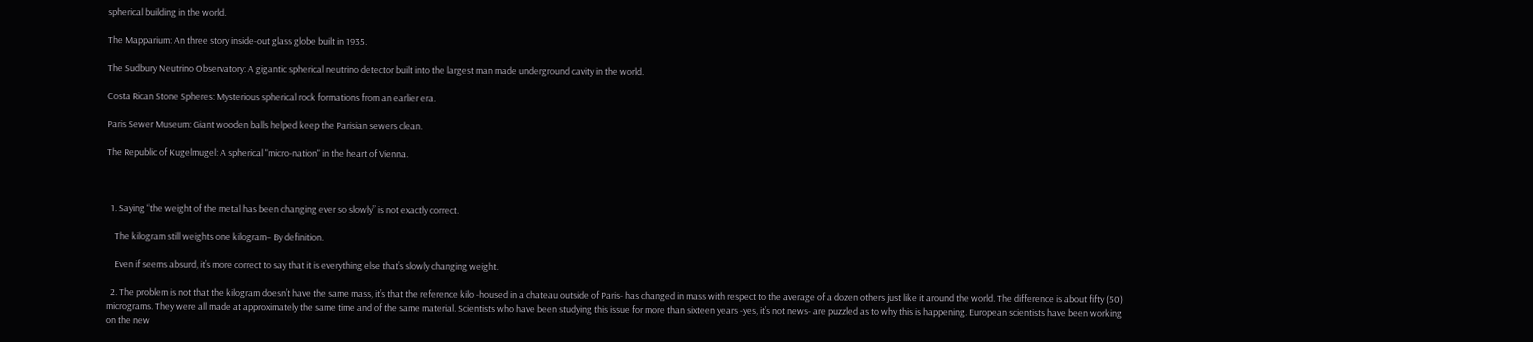spherical building in the world.

The Mapparium: An three story inside-out glass globe built in 1935.

The Sudbury Neutrino Observatory: A gigantic spherical neutrino detector built into the largest man made underground cavity in the world.

Costa Rican Stone Spheres: Mysterious spherical rock formations from an earlier era.

Paris Sewer Museum: Giant wooden balls helped keep the Parisian sewers clean.

The Republic of Kugelmugel: A spherical "micro-nation" in the heart of Vienna.



  1. Saying “the weight of the metal has been changing ever so slowly” is not exactly correct.

    The kilogram still weights one kilogram– By definition.

    Even if seems absurd, it’s more correct to say that it is everything else that’s slowly changing weight.

  2. The problem is not that the kilogram doesn’t have the same mass, it’s that the reference kilo -housed in a chateau outside of Paris- has changed in mass with respect to the average of a dozen others just like it around the world. The difference is about fifty (50) micrograms. They were all made at approximately the same time and of the same material. Scientists who have been studying this issue for more than sixteen years -yes, it’s not news- are puzzled as to why this is happening. European scientists have been working on the new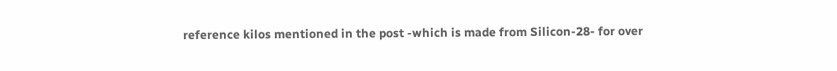reference kilos mentioned in the post -which is made from Silicon-28- for over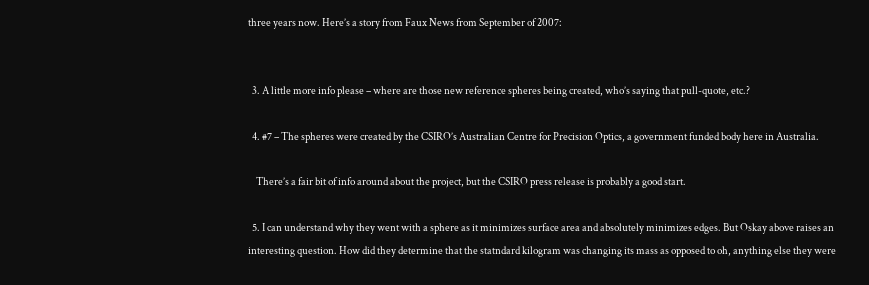three years now. Here’s a story from Faux News from September of 2007:


  3. A little more info please – where are those new reference spheres being created, who’s saying that pull-quote, etc.?

  4. #7 – The spheres were created by the CSIRO’s Australian Centre for Precision Optics, a government funded body here in Australia.

    There’s a fair bit of info around about the project, but the CSIRO press release is probably a good start.

  5. I can understand why they went with a sphere as it minimizes surface area and absolutely minimizes edges. But Oskay above raises an interesting question. How did they determine that the statndard kilogram was changing its mass as opposed to oh, anything else they were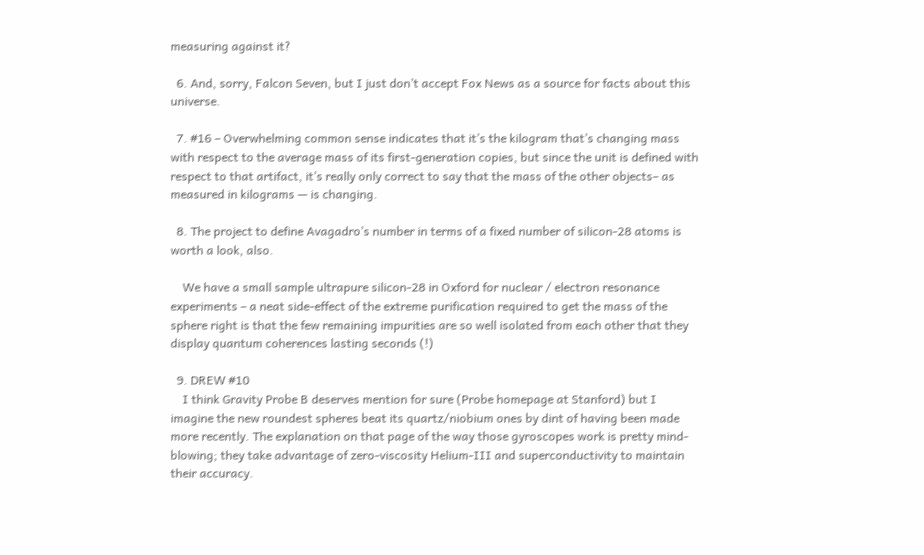measuring against it?

  6. And, sorry, Falcon Seven, but I just don’t accept Fox News as a source for facts about this universe.

  7. #16 – Overwhelming common sense indicates that it’s the kilogram that’s changing mass with respect to the average mass of its first-generation copies, but since the unit is defined with respect to that artifact, it’s really only correct to say that the mass of the other objects– as measured in kilograms — is changing.

  8. The project to define Avagadro’s number in terms of a fixed number of silicon-28 atoms is worth a look, also.

    We have a small sample ultrapure silicon-28 in Oxford for nuclear / electron resonance experiments – a neat side-effect of the extreme purification required to get the mass of the sphere right is that the few remaining impurities are so well isolated from each other that they display quantum coherences lasting seconds (!)

  9. DREW #10
    I think Gravity Probe B deserves mention for sure (Probe homepage at Stanford) but I imagine the new roundest spheres beat its quartz/niobium ones by dint of having been made more recently. The explanation on that page of the way those gyroscopes work is pretty mind-blowing; they take advantage of zero-viscosity Helium-III and superconductivity to maintain their accuracy.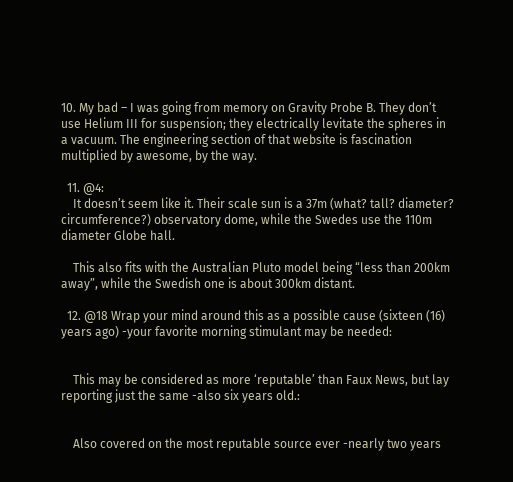10. My bad – I was going from memory on Gravity Probe B. They don’t use Helium III for suspension; they electrically levitate the spheres in a vacuum. The engineering section of that website is fascination multiplied by awesome, by the way.

  11. @4:
    It doesn’t seem like it. Their scale sun is a 37m (what? tall? diameter? circumference?) observatory dome, while the Swedes use the 110m diameter Globe hall.

    This also fits with the Australian Pluto model being “less than 200km away”, while the Swedish one is about 300km distant.

  12. @18 Wrap your mind around this as a possible cause (sixteen (16) years ago) -your favorite morning stimulant may be needed:


    This may be considered as more ‘reputable’ than Faux News, but lay reporting just the same -also six years old.:


    Also covered on the most reputable source ever -nearly two years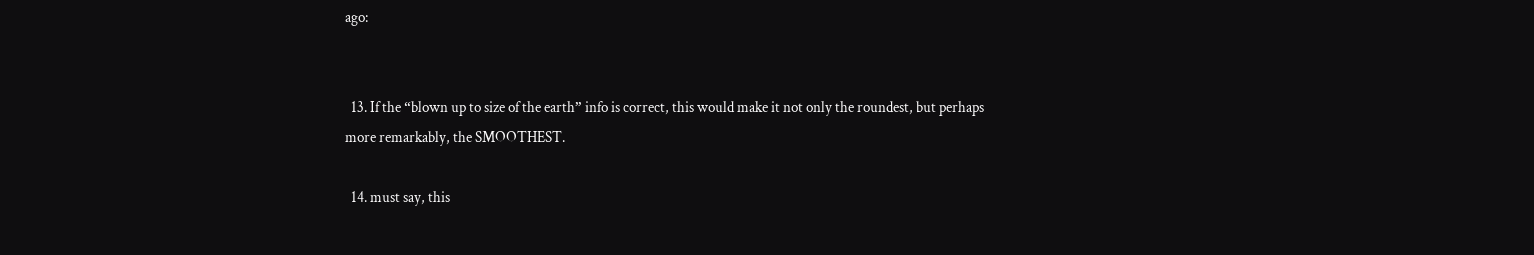ago:


  13. If the “blown up to size of the earth” info is correct, this would make it not only the roundest, but perhaps more remarkably, the SMOOTHEST.

  14. must say, this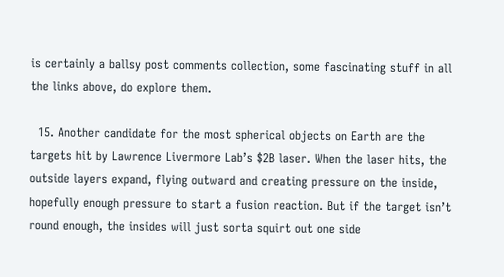is certainly a ballsy post comments collection, some fascinating stuff in all the links above, do explore them.

  15. Another candidate for the most spherical objects on Earth are the targets hit by Lawrence Livermore Lab’s $2B laser. When the laser hits, the outside layers expand, flying outward and creating pressure on the inside, hopefully enough pressure to start a fusion reaction. But if the target isn’t round enough, the insides will just sorta squirt out one side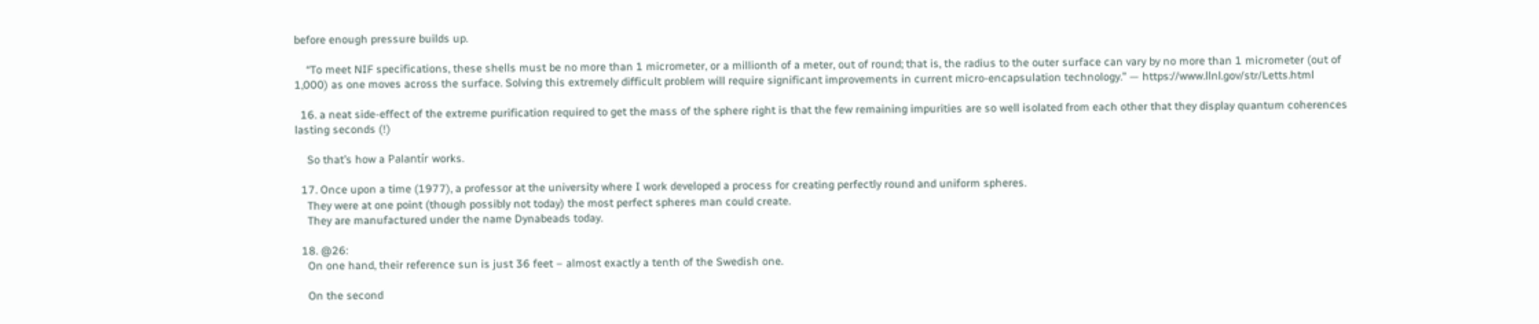before enough pressure builds up.

    “To meet NIF specifications, these shells must be no more than 1 micrometer, or a millionth of a meter, out of round; that is, the radius to the outer surface can vary by no more than 1 micrometer (out of 1,000) as one moves across the surface. Solving this extremely difficult problem will require significant improvements in current micro-encapsulation technology.” — https://www.llnl.gov/str/Letts.html

  16. a neat side-effect of the extreme purification required to get the mass of the sphere right is that the few remaining impurities are so well isolated from each other that they display quantum coherences lasting seconds (!)

    So that’s how a Palantír works.

  17. Once upon a time (1977), a professor at the university where I work developed a process for creating perfectly round and uniform spheres.
    They were at one point (though possibly not today) the most perfect spheres man could create.
    They are manufactured under the name Dynabeads today.

  18. @26:
    On one hand, their reference sun is just 36 feet – almost exactly a tenth of the Swedish one.

    On the second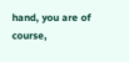hand, you are of course,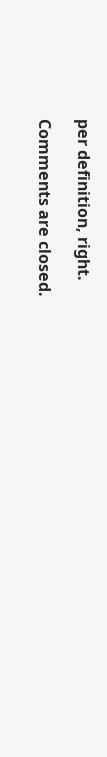per definition, right.

Comments are closed.